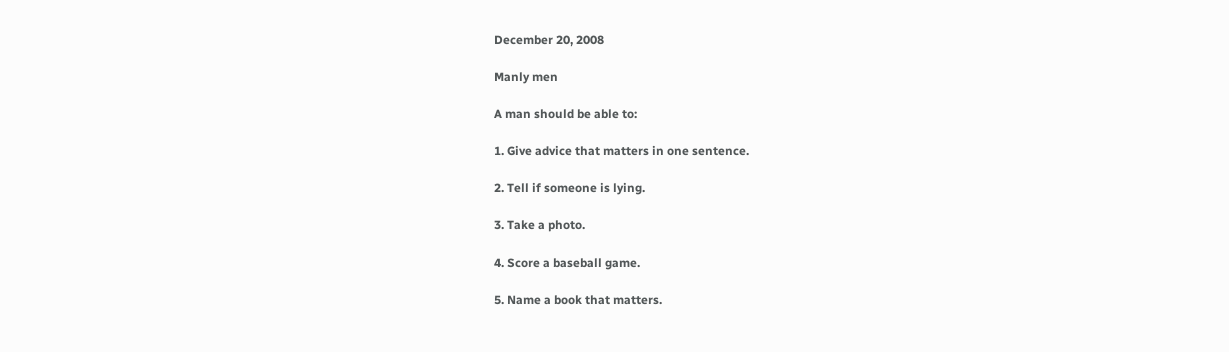December 20, 2008

Manly men

A man should be able to:

1. Give advice that matters in one sentence.

2. Tell if someone is lying.

3. Take a photo.

4. Score a baseball game.

5. Name a book that matters.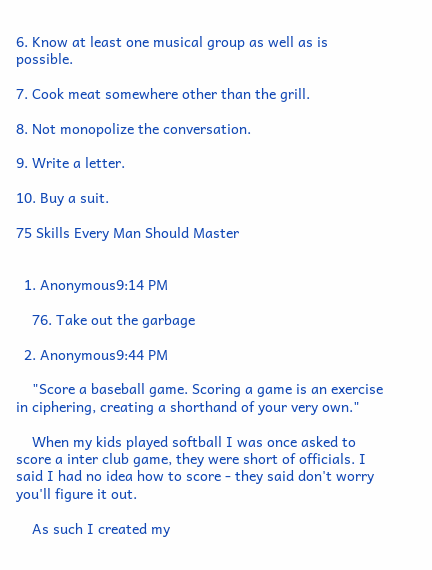6. Know at least one musical group as well as is possible.

7. Cook meat somewhere other than the grill.

8. Not monopolize the conversation.

9. Write a letter.

10. Buy a suit.

75 Skills Every Man Should Master


  1. Anonymous9:14 PM

    76. Take out the garbage

  2. Anonymous9:44 PM

    "Score a baseball game. Scoring a game is an exercise in ciphering, creating a shorthand of your very own."

    When my kids played softball I was once asked to score a inter club game, they were short of officials. I said I had no idea how to score - they said don't worry you'll figure it out.

    As such I created my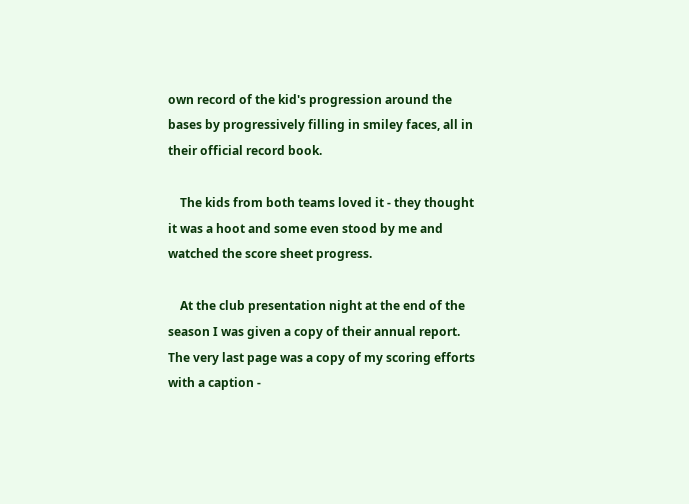own record of the kid's progression around the bases by progressively filling in smiley faces, all in their official record book.

    The kids from both teams loved it - they thought it was a hoot and some even stood by me and watched the score sheet progress.

    At the club presentation night at the end of the season I was given a copy of their annual report. The very last page was a copy of my scoring efforts with a caption -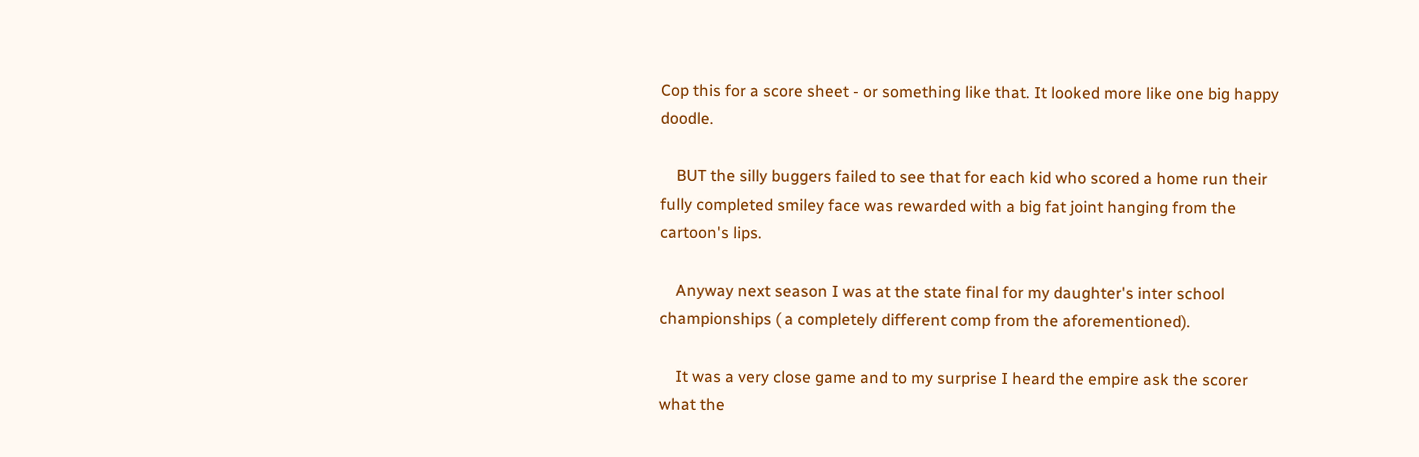Cop this for a score sheet - or something like that. It looked more like one big happy doodle.

    BUT the silly buggers failed to see that for each kid who scored a home run their fully completed smiley face was rewarded with a big fat joint hanging from the cartoon's lips.

    Anyway next season I was at the state final for my daughter's inter school championships ( a completely different comp from the aforementioned).

    It was a very close game and to my surprise I heard the empire ask the scorer what the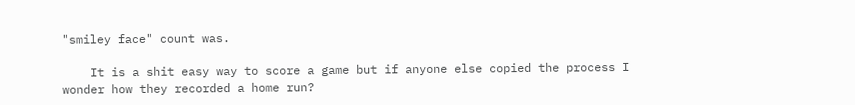"smiley face" count was.

    It is a shit easy way to score a game but if anyone else copied the process I wonder how they recorded a home run?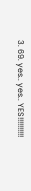3. 69. yes.. yes.. YES!!!!!!!!!!